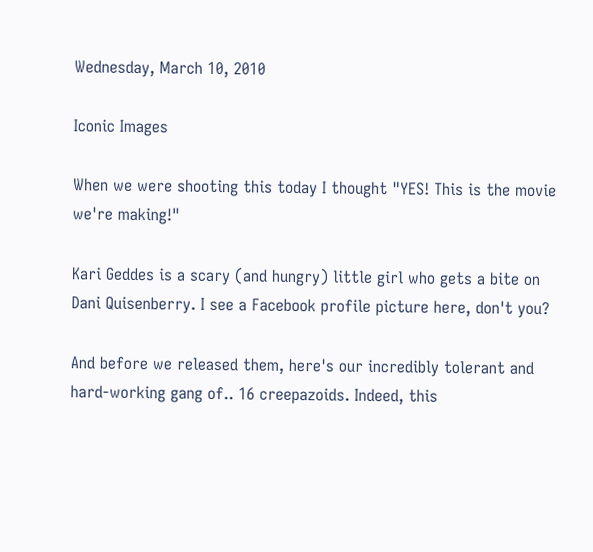Wednesday, March 10, 2010

Iconic Images

When we were shooting this today I thought "YES! This is the movie we're making!"

Kari Geddes is a scary (and hungry) little girl who gets a bite on Dani Quisenberry. I see a Facebook profile picture here, don't you?

And before we released them, here's our incredibly tolerant and hard-working gang of.. 16 creepazoids. Indeed, this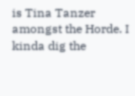is Tina Tanzer amongst the Horde. I kinda dig the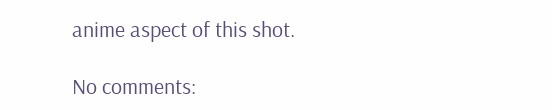anime aspect of this shot.

No comments: